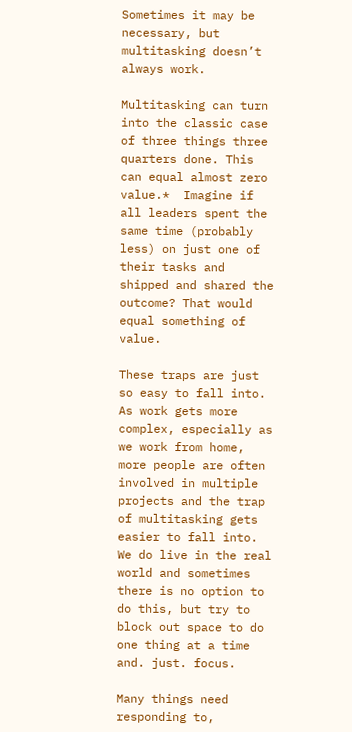Sometimes it may be necessary, but multitasking doesn’t always work.

Multitasking can turn into the classic case of three things three quarters done. This can equal almost zero value.*  Imagine if all leaders spent the same time (probably less) on just one of their tasks and shipped and shared the outcome? That would equal something of value.

These traps are just so easy to fall into. As work gets more complex, especially as we work from home, more people are often involved in multiple projects and the trap of multitasking gets easier to fall into. We do live in the real world and sometimes there is no option to do this, but try to block out space to do one thing at a time and. just. focus.

Many things need responding to,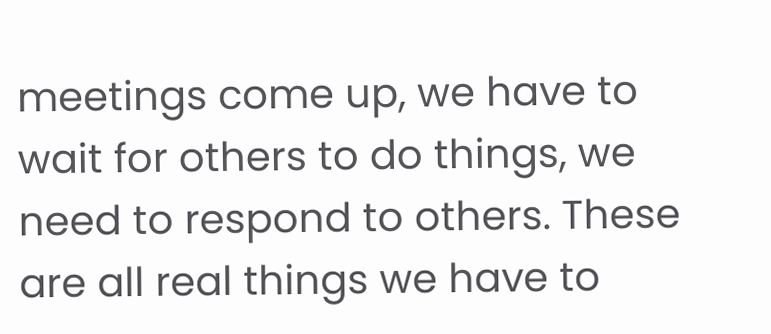meetings come up, we have to wait for others to do things, we need to respond to others. These are all real things we have to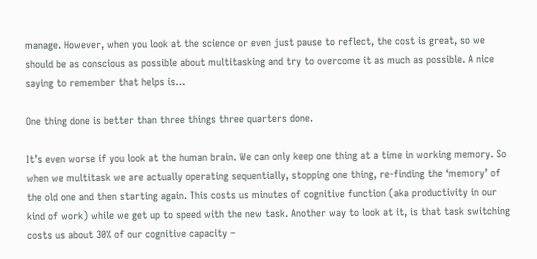manage. However, when you look at the science or even just pause to reflect, the cost is great, so we should be as conscious as possible about multitasking and try to overcome it as much as possible. A nice saying to remember that helps is…

One thing done is better than three things three quarters done.

It’s even worse if you look at the human brain. We can only keep one thing at a time in working memory. So when we multitask we are actually operating sequentially, stopping one thing, re-finding the ‘memory’ of the old one and then starting again. This costs us minutes of cognitive function (aka productivity in our kind of work) while we get up to speed with the new task. Another way to look at it, is that task switching costs us about 30% of our cognitive capacity –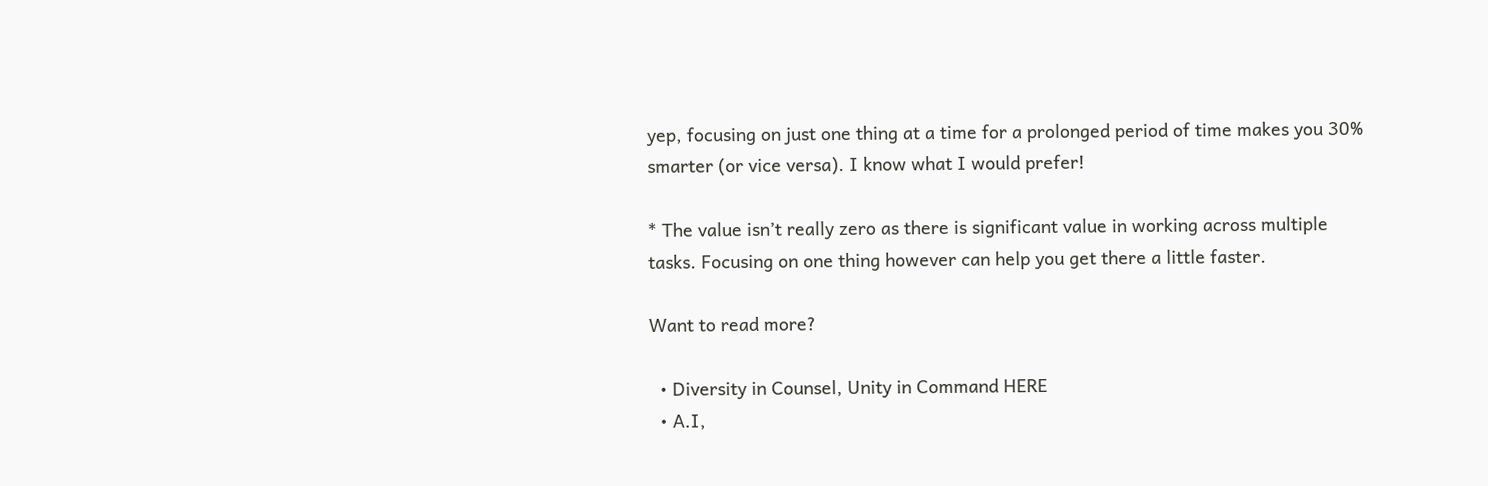yep, focusing on just one thing at a time for a prolonged period of time makes you 30% smarter (or vice versa). I know what I would prefer!

* The value isn’t really zero as there is significant value in working across multiple tasks. Focusing on one thing however can help you get there a little faster.

Want to read more?

  • Diversity in Counsel, Unity in Command HERE
  • A.I,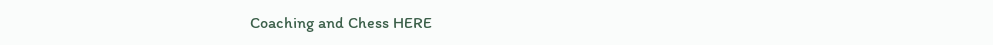Coaching and Chess HERE